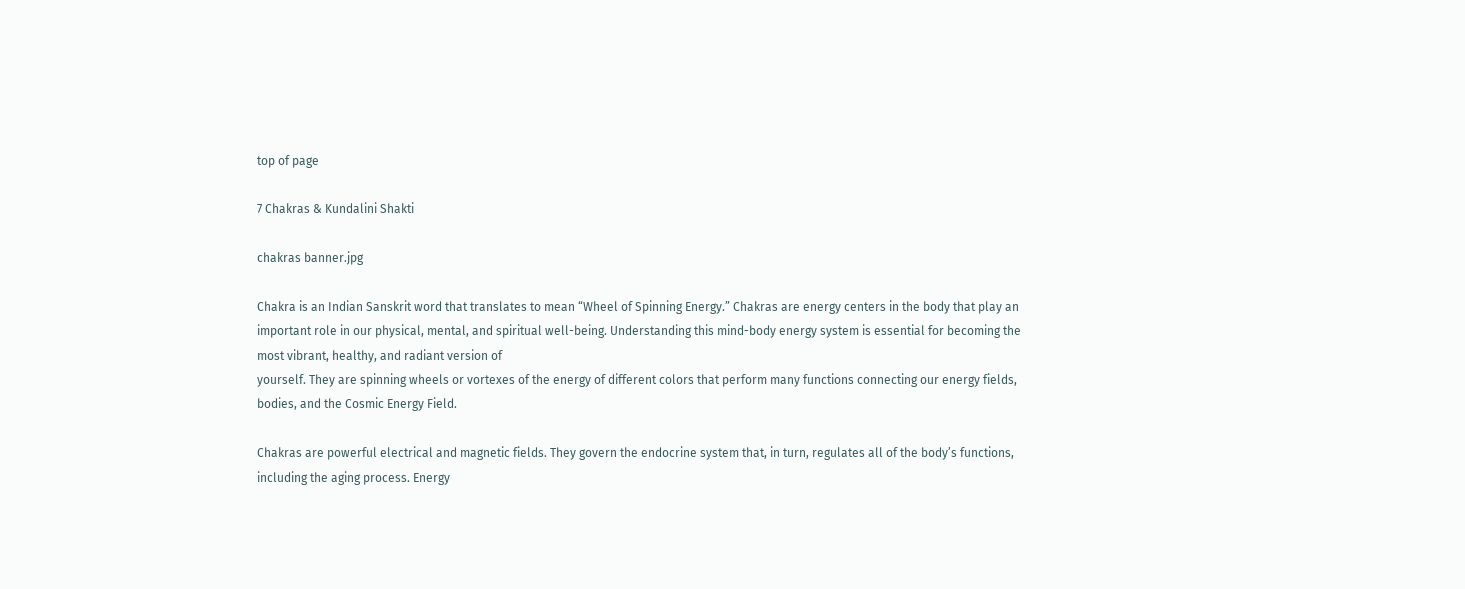top of page

7 Chakras & Kundalini Shakti

chakras banner.jpg

Chakra is an Indian Sanskrit word that translates to mean “Wheel of Spinning Energy.” Chakras are energy centers in the body that play an important role in our physical, mental, and spiritual well-being. Understanding this mind-body energy system is essential for becoming the most vibrant, healthy, and radiant version of
yourself. They are spinning wheels or vortexes of the energy of different colors that perform many functions connecting our energy fields, bodies, and the Cosmic Energy Field.

Chakras are powerful electrical and magnetic fields. They govern the endocrine system that, in turn, regulates all of the body’s functions, including the aging process. Energy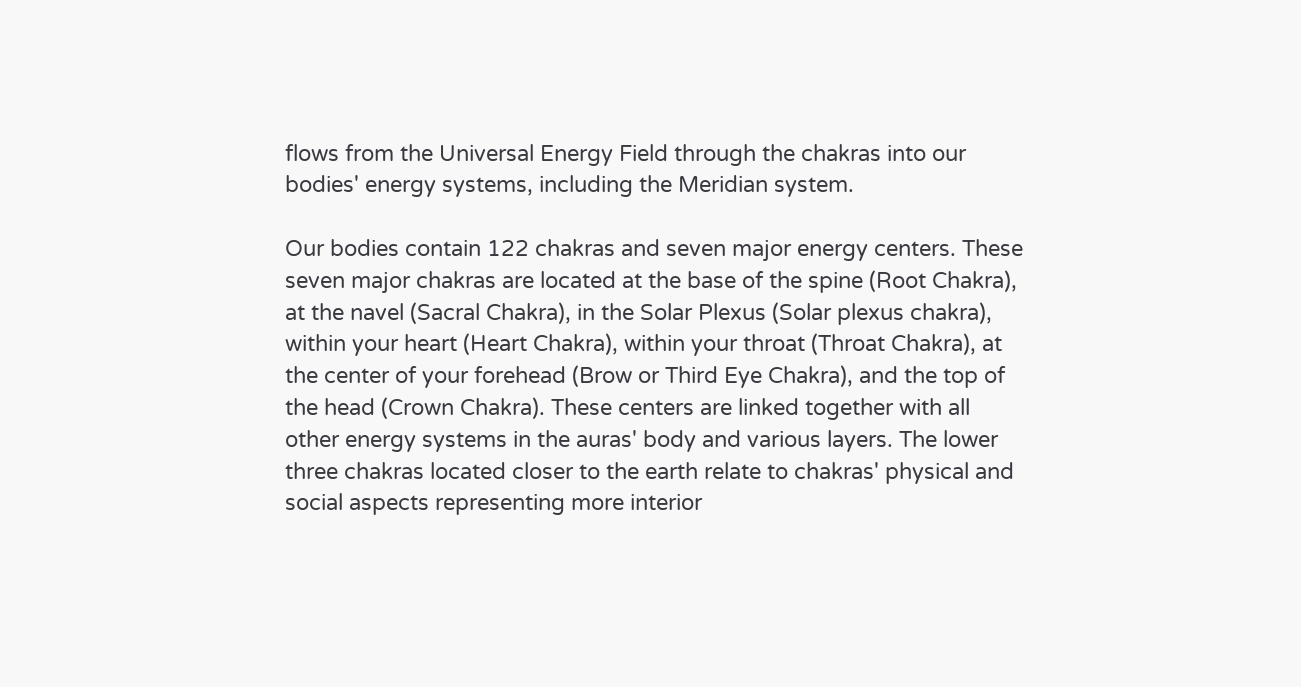flows from the Universal Energy Field through the chakras into our bodies' energy systems, including the Meridian system.

Our bodies contain 122 chakras and seven major energy centers. These seven major chakras are located at the base of the spine (Root Chakra), at the navel (Sacral Chakra), in the Solar Plexus (Solar plexus chakra), within your heart (Heart Chakra), within your throat (Throat Chakra), at the center of your forehead (Brow or Third Eye Chakra), and the top of the head (Crown Chakra). These centers are linked together with all other energy systems in the auras' body and various layers. The lower three chakras located closer to the earth relate to chakras' physical and social aspects representing more interior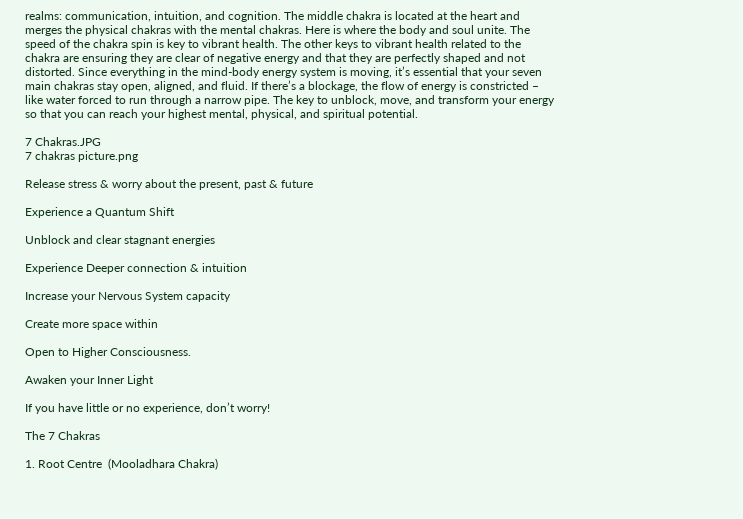realms: communication, intuition, and cognition. The middle chakra is located at the heart and merges the physical chakras with the mental chakras. Here is where the body and soul unite. The speed of the chakra spin is key to vibrant health. The other keys to vibrant health related to the chakra are ensuring they are clear of negative energy and that they are perfectly shaped and not distorted. Since everything in the mind-body energy system is moving, it’s essential that your seven main chakras stay open, aligned, and fluid. If there’s a blockage, the flow of energy is constricted – like water forced to run through a narrow pipe. The key to unblock, move, and transform your energy so that you can reach your highest mental, physical, and spiritual potential.

7 Chakras.JPG
7 chakras picture.png

Release stress & worry about the present, past & future

Experience a Quantum Shift

Unblock and clear stagnant energies

Experience Deeper connection & intuition

Increase your Nervous System capacity

Create more space within

Open to Higher Consciousness.

Awaken your Inner Light

If you have little or no experience, don’t worry!

The 7 Chakras

1. Root Centre  (Mooladhara Chakra)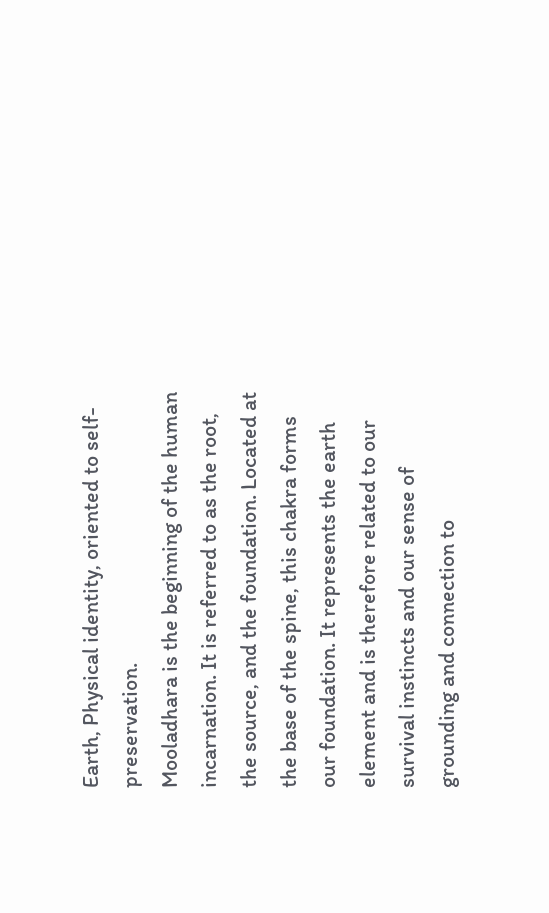Earth, Physical identity, oriented to self-preservation.
Mooladhara is the beginning of the human incarnation. It is referred to as the root, the source, and the foundation. Located at the base of the spine, this chakra forms our foundation. It represents the earth element and is therefore related to our survival instincts and our sense of grounding and connection to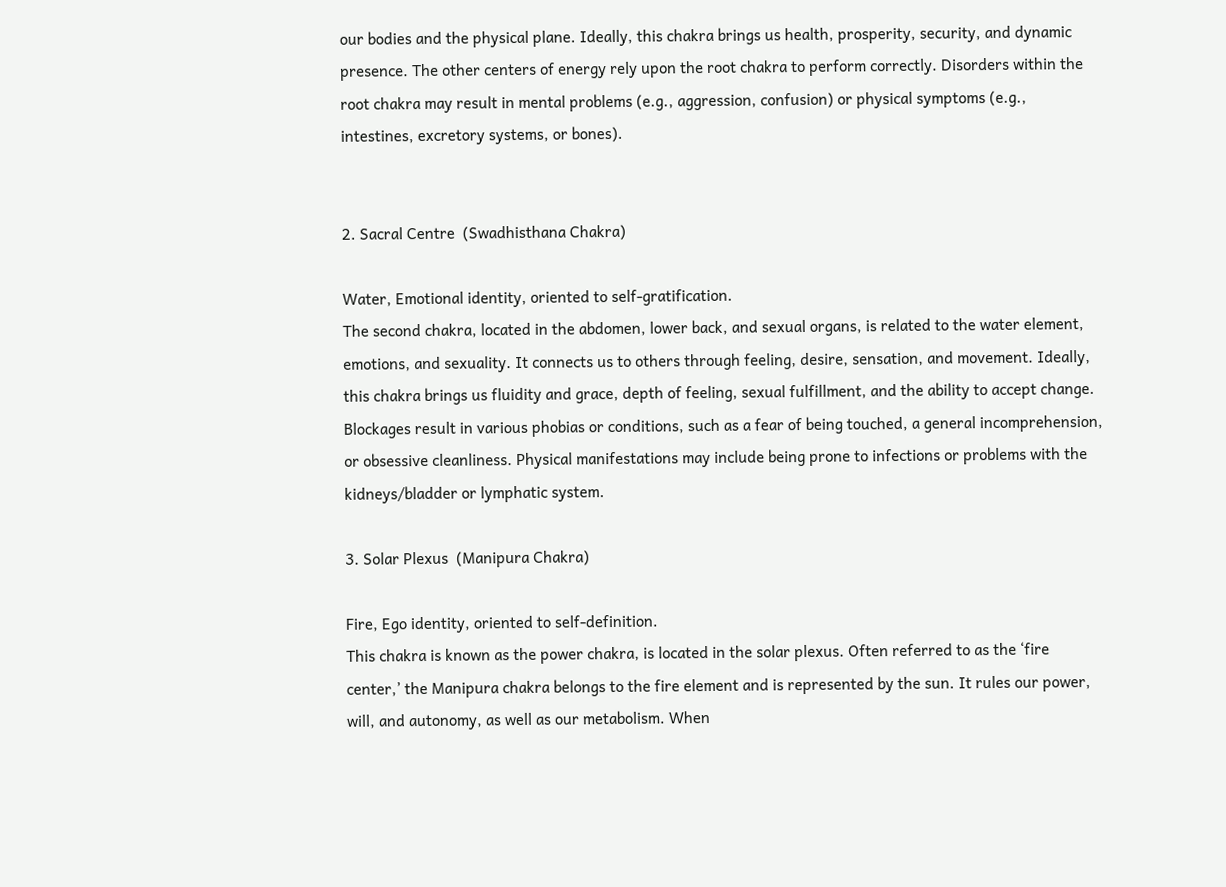our bodies and the physical plane. Ideally, this chakra brings us health, prosperity, security, and dynamic presence. The other centers of energy rely upon the root chakra to perform correctly. Disorders within the root chakra may result in mental problems (e.g., aggression, confusion) or physical symptoms (e.g., intestines, excretory systems, or bones).


2. Sacral Centre  (Swadhisthana Chakra)

Water, Emotional identity, oriented to self-gratification.
The second chakra, located in the abdomen, lower back, and sexual organs, is related to the water element, emotions, and sexuality. It connects us to others through feeling, desire, sensation, and movement. Ideally, this chakra brings us fluidity and grace, depth of feeling, sexual fulfillment, and the ability to accept change. Blockages result in various phobias or conditions, such as a fear of being touched, a general incomprehension, or obsessive cleanliness. Physical manifestations may include being prone to infections or problems with the kidneys/bladder or lymphatic system.

3. Solar Plexus  (Manipura Chakra)

Fire, Ego identity, oriented to self-definition.
This chakra is known as the power chakra, is located in the solar plexus. Often referred to as the ‘fire
center,’ the Manipura chakra belongs to the fire element and is represented by the sun. It rules our power, will, and autonomy, as well as our metabolism. When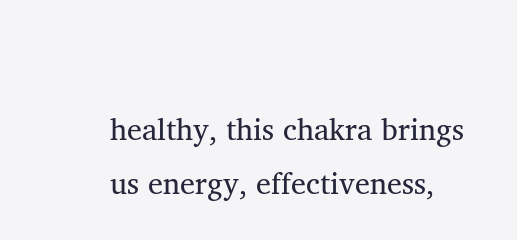healthy, this chakra brings us energy, effectiveness,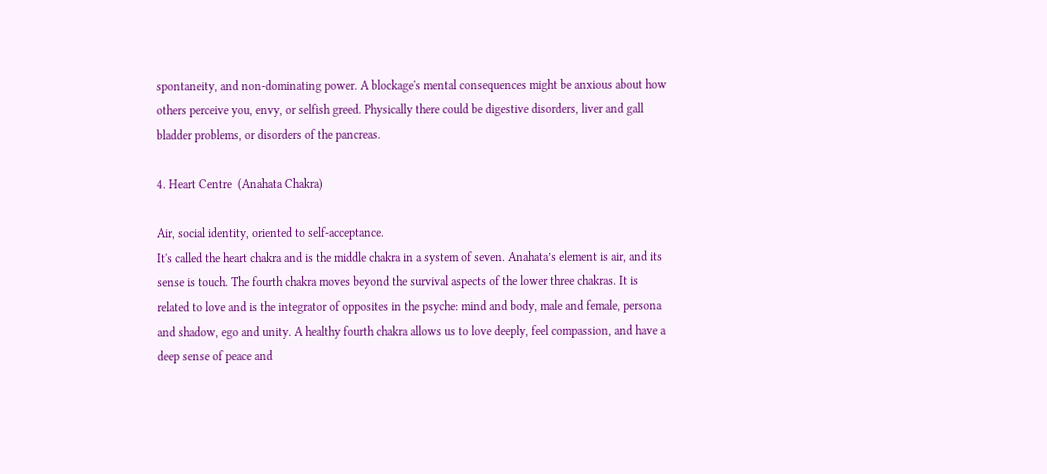spontaneity, and non-dominating power. A blockage's mental consequences might be anxious about how others perceive you, envy, or selfish greed. Physically there could be digestive disorders, liver and gall bladder problems, or disorders of the pancreas.

4. Heart Centre  (Anahata Chakra)

Air, social identity, oriented to self-acceptance.
It's called the heart chakra and is the middle chakra in a system of seven. Anahata’s element is air, and its sense is touch. The fourth chakra moves beyond the survival aspects of the lower three chakras. It is related to love and is the integrator of opposites in the psyche: mind and body, male and female, persona and shadow, ego and unity. A healthy fourth chakra allows us to love deeply, feel compassion, and have a deep sense of peace and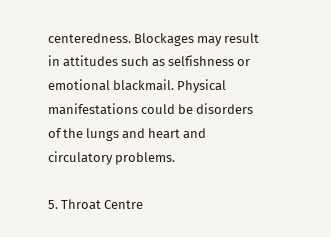centeredness. Blockages may result in attitudes such as selfishness or emotional blackmail. Physical
manifestations could be disorders of the lungs and heart and circulatory problems.

5. Throat Centre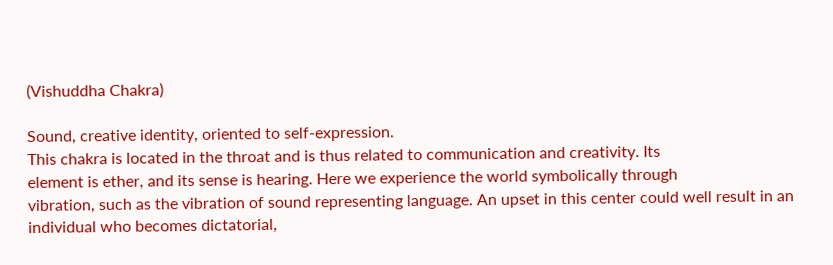(Vishuddha Chakra)

Sound, creative identity, oriented to self-expression.
This chakra is located in the throat and is thus related to communication and creativity. Its
element is ether, and its sense is hearing. Here we experience the world symbolically through
vibration, such as the vibration of sound representing language. An upset in this center could well result in an individual who becomes dictatorial,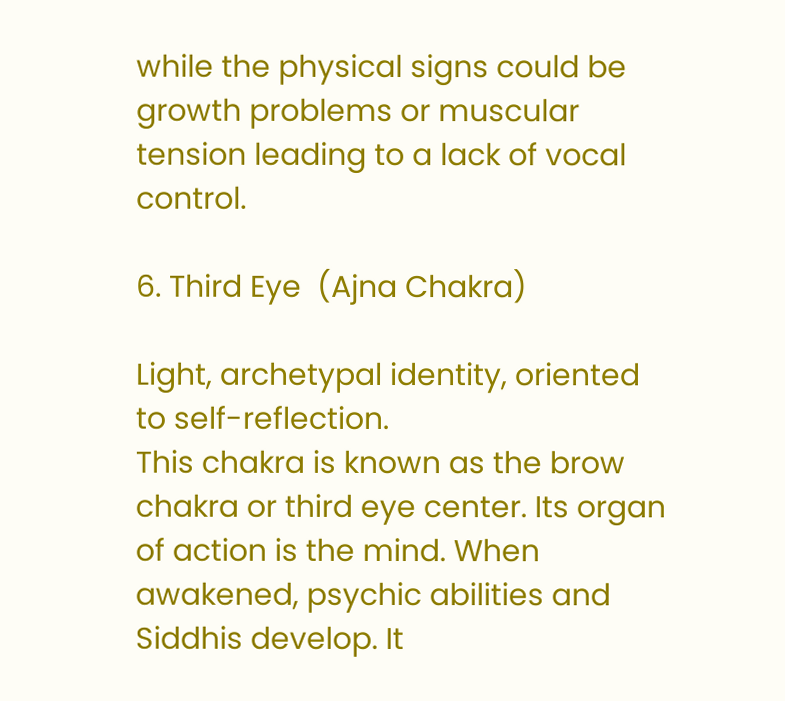while the physical signs could be growth problems or muscular tension leading to a lack of vocal control.

6. Third Eye  (Ajna Chakra)

Light, archetypal identity, oriented to self-reflection.
This chakra is known as the brow chakra or third eye center. Its organ of action is the mind. When
awakened, psychic abilities and Siddhis develop. It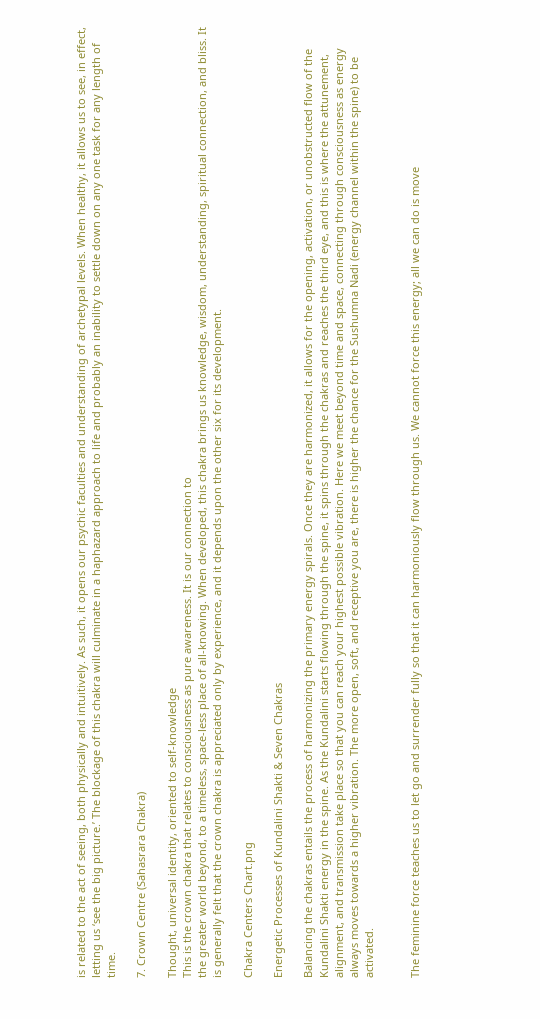is related to the act of seeing, both physically and intuitively. As such, it opens our psychic faculties and understanding of archetypal levels. When healthy, it allows us to see, in effect, letting us ‘see the big picture.’ The blockage of this chakra will culminate in a haphazard approach to life and probably an inability to settle down on any one task for any length of time.

7. Crown Centre (Sahasrara Chakra)

Thought, universal identity, oriented to self-knowledge
This is the crown chakra that relates to consciousness as pure awareness. It is our connection to
the greater world beyond, to a timeless, space-less place of all-knowing. When developed, this chakra brings us knowledge, wisdom, understanding, spiritual connection, and bliss. It is generally felt that the crown chakra is appreciated only by experience, and it depends upon the other six for its development.

Chakra Centers Chart.png

Energetic Processes of Kundalini Shakti & Seven Chakras

Balancing the chakras entails the process of harmonizing the primary energy spirals. Once they are harmonized, it allows for the opening, activation, or unobstructed flow of the Kundalini Shakti energy in the spine. As the Kundalini starts flowing through the spine, it spins through the chakras and reaches the third eye, and this is where the attunement, alignment, and transmission take place so that you can reach your highest possible vibration. Here we meet beyond time and space, connecting through consciousness as energy always moves towards a higher vibration. The more open, soft, and receptive you are, there is higher the chance for the Sushumna Nadi (energy channel within the spine) to be activated.


The feminine force teaches us to let go and surrender fully so that it can harmoniously flow through us. We cannot force this energy; all we can do is move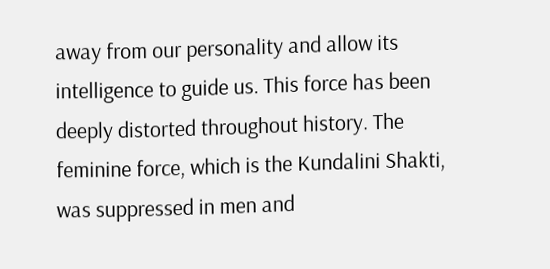away from our personality and allow its intelligence to guide us. This force has been deeply distorted throughout history. The feminine force, which is the Kundalini Shakti, was suppressed in men and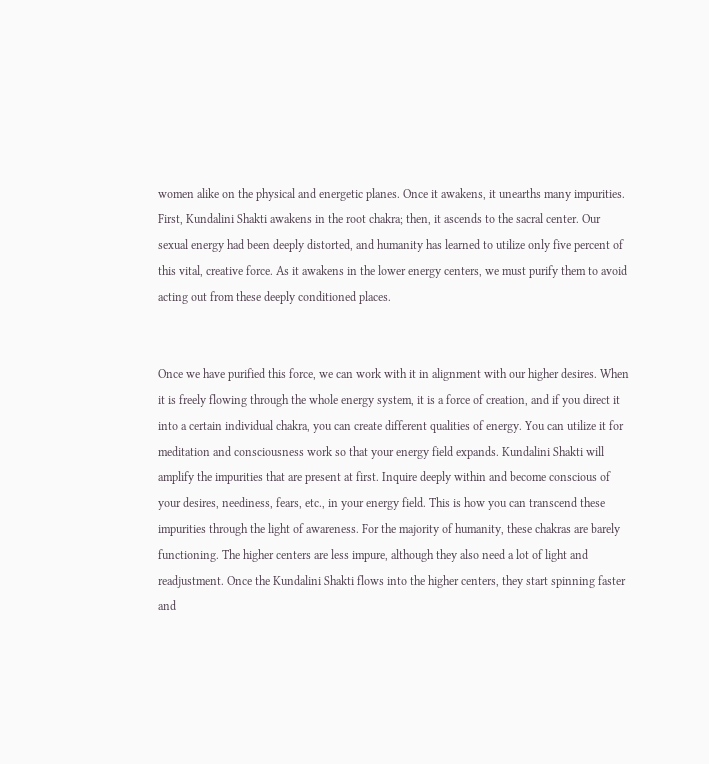women alike on the physical and energetic planes. Once it awakens, it unearths many impurities. First, Kundalini Shakti awakens in the root chakra; then, it ascends to the sacral center. Our sexual energy had been deeply distorted, and humanity has learned to utilize only five percent of this vital, creative force. As it awakens in the lower energy centers, we must purify them to avoid acting out from these deeply conditioned places.


Once we have purified this force, we can work with it in alignment with our higher desires. When it is freely flowing through the whole energy system, it is a force of creation, and if you direct it into a certain individual chakra, you can create different qualities of energy. You can utilize it for meditation and consciousness work so that your energy field expands. Kundalini Shakti will amplify the impurities that are present at first. Inquire deeply within and become conscious of your desires, neediness, fears, etc., in your energy field. This is how you can transcend these impurities through the light of awareness. For the majority of humanity, these chakras are barely functioning. The higher centers are less impure, although they also need a lot of light and readjustment. Once the Kundalini Shakti flows into the higher centers, they start spinning faster and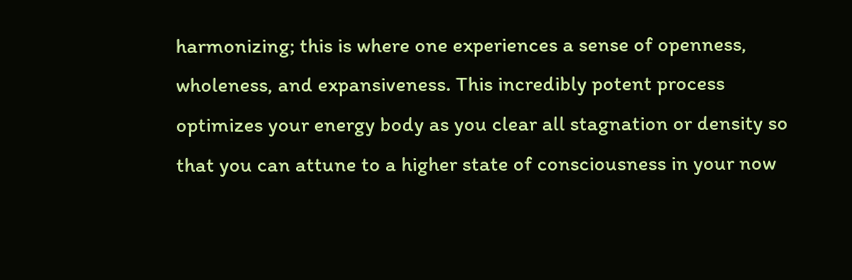harmonizing; this is where one experiences a sense of openness, wholeness, and expansiveness. This incredibly potent process optimizes your energy body as you clear all stagnation or density so that you can attune to a higher state of consciousness in your now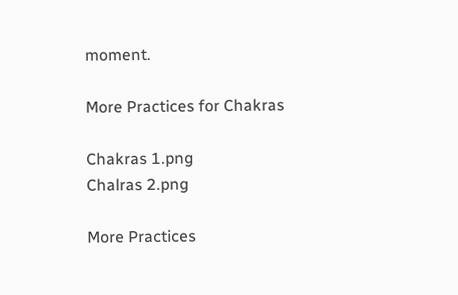moment.

More Practices for Chakras

Chakras 1.png
Chalras 2.png

More Practices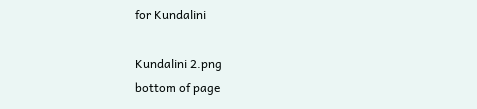for Kundalini

Kundalini 2.png
bottom of page